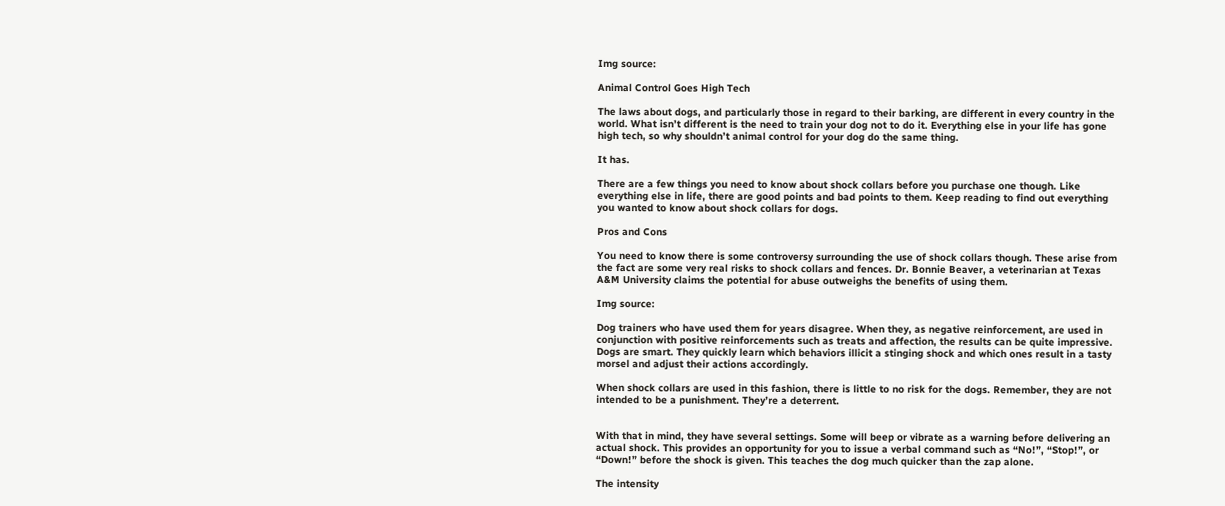Img source:

Animal Control Goes High Tech

The laws about dogs, and particularly those in regard to their barking, are different in every country in the world. What isn’t different is the need to train your dog not to do it. Everything else in your life has gone high tech, so why shouldn’t animal control for your dog do the same thing.

It has.

There are a few things you need to know about shock collars before you purchase one though. Like everything else in life, there are good points and bad points to them. Keep reading to find out everything you wanted to know about shock collars for dogs.

Pros and Cons

You need to know there is some controversy surrounding the use of shock collars though. These arise from the fact are some very real risks to shock collars and fences. Dr. Bonnie Beaver, a veterinarian at Texas A&M University claims the potential for abuse outweighs the benefits of using them.

Img source:

Dog trainers who have used them for years disagree. When they, as negative reinforcement, are used in conjunction with positive reinforcements such as treats and affection, the results can be quite impressive. Dogs are smart. They quickly learn which behaviors illicit a stinging shock and which ones result in a tasty morsel and adjust their actions accordingly.

When shock collars are used in this fashion, there is little to no risk for the dogs. Remember, they are not intended to be a punishment. They’re a deterrent.


With that in mind, they have several settings. Some will beep or vibrate as a warning before delivering an actual shock. This provides an opportunity for you to issue a verbal command such as “No!”, “Stop!”, or “Down!” before the shock is given. This teaches the dog much quicker than the zap alone.

The intensity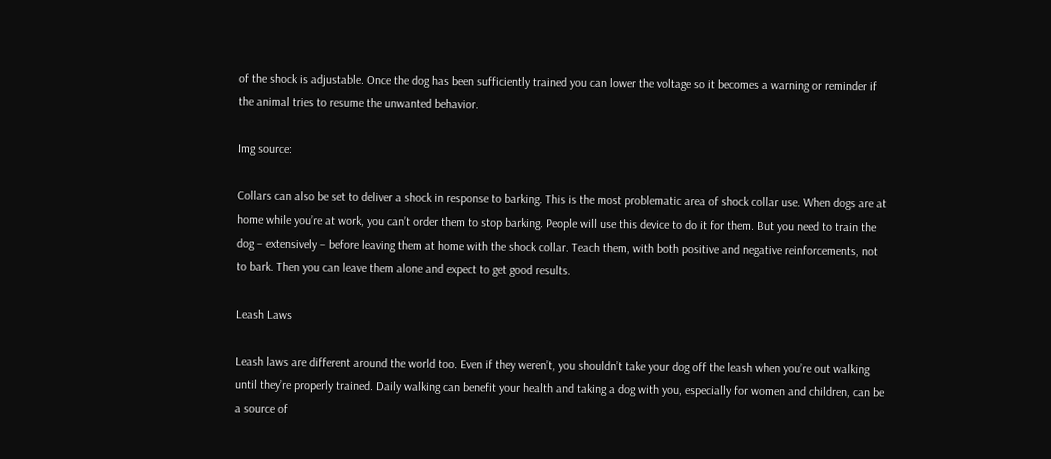of the shock is adjustable. Once the dog has been sufficiently trained you can lower the voltage so it becomes a warning or reminder if the animal tries to resume the unwanted behavior.

Img source:

Collars can also be set to deliver a shock in response to barking. This is the most problematic area of shock collar use. When dogs are at home while you’re at work, you can’t order them to stop barking. People will use this device to do it for them. But you need to train the dog – extensively – before leaving them at home with the shock collar. Teach them, with both positive and negative reinforcements, not to bark. Then you can leave them alone and expect to get good results.

Leash Laws

Leash laws are different around the world too. Even if they weren’t, you shouldn’t take your dog off the leash when you’re out walking until they’re properly trained. Daily walking can benefit your health and taking a dog with you, especially for women and children, can be a source of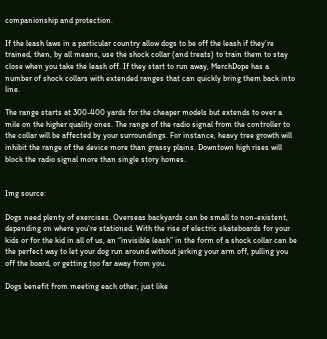companionship and protection.

If the leash laws in a particular country allow dogs to be off the leash if they’re trained, then, by all means, use the shock collar (and treats) to train them to stay close when you take the leash off. If they start to run away, MerchDope has a number of shock collars with extended ranges that can quickly bring them back into line.

The range starts at 300-400 yards for the cheaper models but extends to over a mile on the higher quality ones. The range of the radio signal from the controller to the collar will be affected by your surroundings. For instance, heavy tree growth will inhibit the range of the device more than grassy plains. Downtown high rises will block the radio signal more than single story homes.


Img source:

Dogs need plenty of exercises. Overseas backyards can be small to non-existent, depending on where you’re stationed. With the rise of electric skateboards for your kids or for the kid in all of us, an “invisible leash” in the form of a shock collar can be the perfect way to let your dog run around without jerking your arm off, pulling you off the board, or getting too far away from you.

Dogs benefit from meeting each other, just like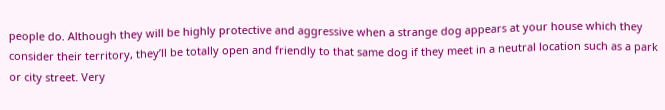people do. Although they will be highly protective and aggressive when a strange dog appears at your house which they consider their territory, they’ll be totally open and friendly to that same dog if they meet in a neutral location such as a park or city street. Very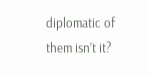diplomatic of them isn’t it?